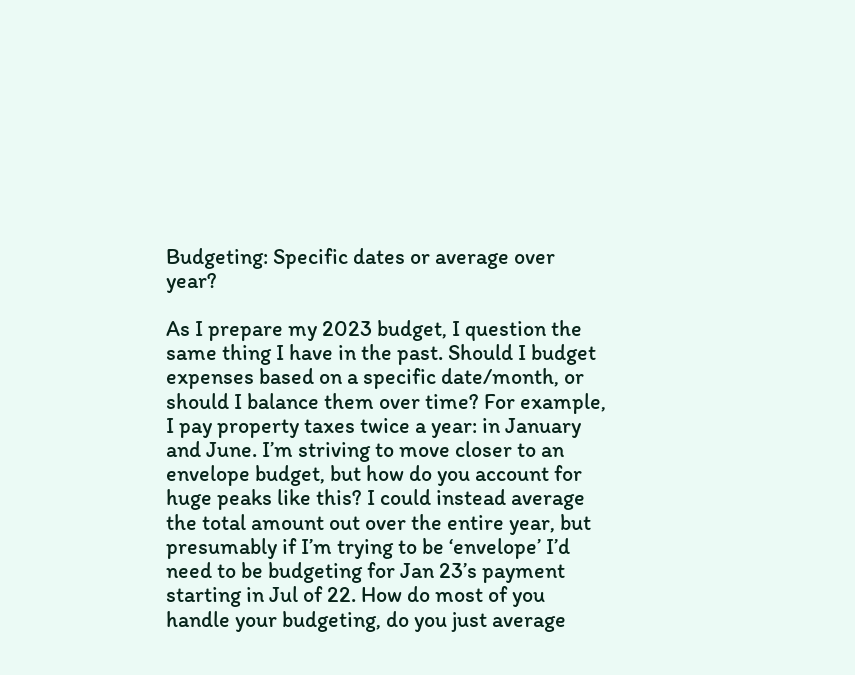Budgeting: Specific dates or average over year?

As I prepare my 2023 budget, I question the same thing I have in the past. Should I budget expenses based on a specific date/month, or should I balance them over time? For example, I pay property taxes twice a year: in January and June. I’m striving to move closer to an envelope budget, but how do you account for huge peaks like this? I could instead average the total amount out over the entire year, but presumably if I’m trying to be ‘envelope’ I’d need to be budgeting for Jan 23’s payment starting in Jul of 22. How do most of you handle your budgeting, do you just average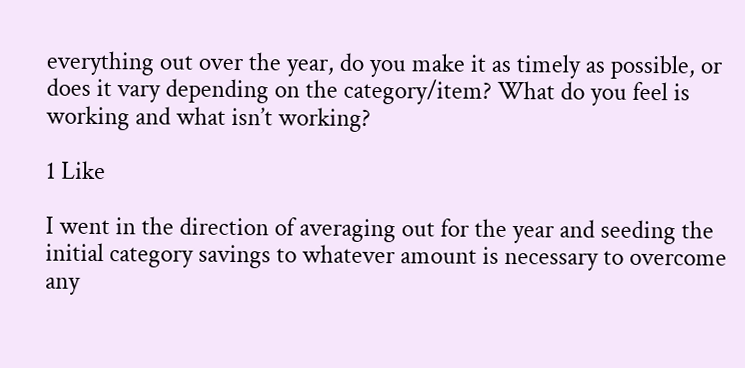everything out over the year, do you make it as timely as possible, or does it vary depending on the category/item? What do you feel is working and what isn’t working?

1 Like

I went in the direction of averaging out for the year and seeding the initial category savings to whatever amount is necessary to overcome any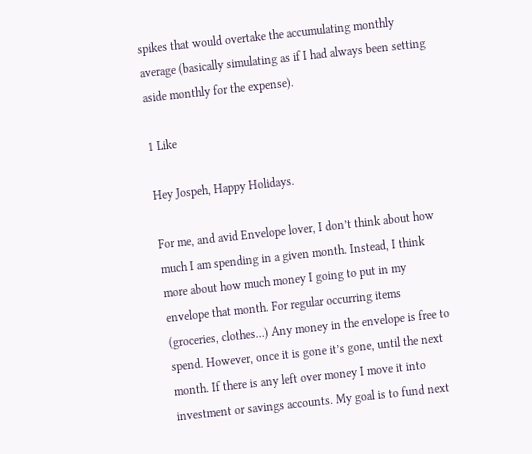spikes that would overtake the accumulating monthly average (basically simulating as if I had always been setting aside monthly for the expense).

1 Like

Hey Jospeh, Happy Holidays.

For me, and avid Envelope lover, I don’t think about how much I am spending in a given month. Instead, I think more about how much money I going to put in my envelope that month. For regular occurring items (groceries, clothes…) Any money in the envelope is free to spend. However, once it is gone it’s gone, until the next month. If there is any left over money I move it into investment or savings accounts. My goal is to fund next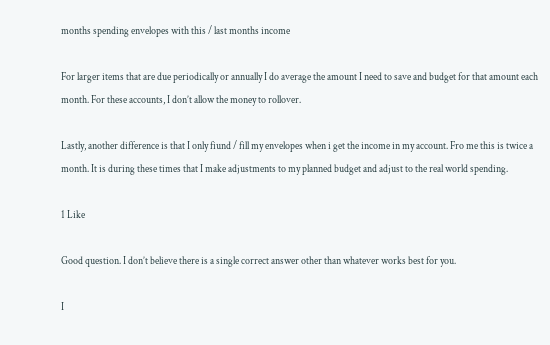months spending envelopes with this / last months income

For larger items that are due periodically or annually I do average the amount I need to save and budget for that amount each month. For these accounts, I don’t allow the money to rollover.

Lastly, another difference is that I only fiund / fill my envelopes when i get the income in my account. Fro me this is twice a month. It is during these times that I make adjustments to my planned budget and adjust to the real world spending.

1 Like

Good question. I don’t believe there is a single correct answer other than whatever works best for you.

I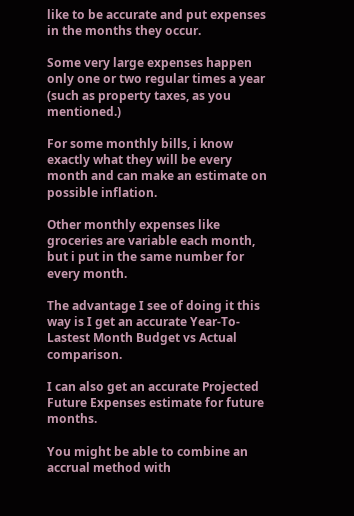like to be accurate and put expenses in the months they occur.

Some very large expenses happen only one or two regular times a year (such as property taxes, as you mentioned.)

For some monthly bills, i know exactly what they will be every month and can make an estimate on possible inflation.

Other monthly expenses like groceries are variable each month, but i put in the same number for every month.

The advantage I see of doing it this way is I get an accurate Year-To-Lastest Month Budget vs Actual comparison.

I can also get an accurate Projected Future Expenses estimate for future months.

You might be able to combine an accrual method with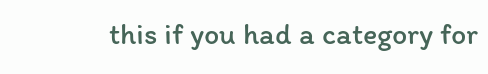this if you had a category for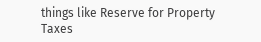things like Reserve for Property Taxes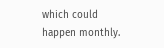which could happen monthly.